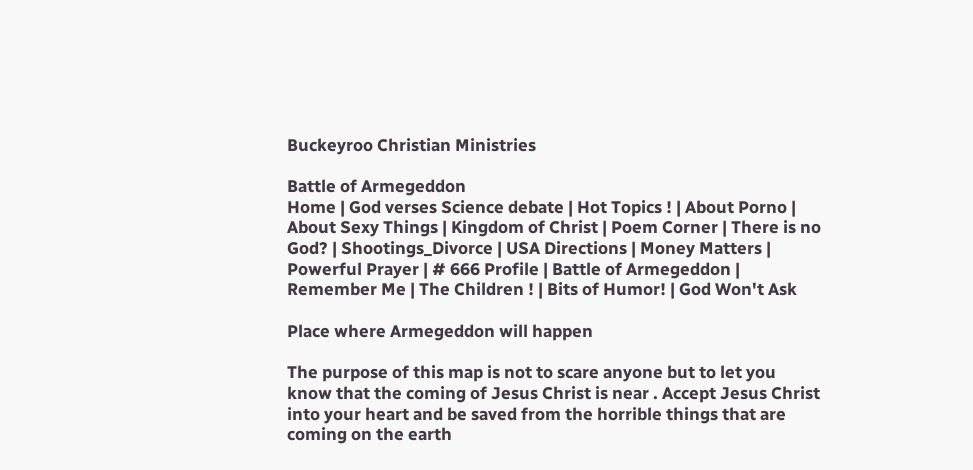Buckeyroo Christian Ministries

Battle of Armegeddon
Home | God verses Science debate | Hot Topics ! | About Porno | About Sexy Things | Kingdom of Christ | Poem Corner | There is no God? | Shootings_Divorce | USA Directions | Money Matters | Powerful Prayer | # 666 Profile | Battle of Armegeddon | Remember Me | The Children ! | Bits of Humor! | God Won't Ask

Place where Armegeddon will happen

The purpose of this map is not to scare anyone but to let you know that the coming of Jesus Christ is near . Accept Jesus Christ into your heart and be saved from the horrible things that are coming on the earth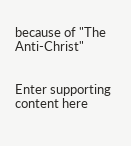because of "The Anti-Christ"


Enter supporting content here